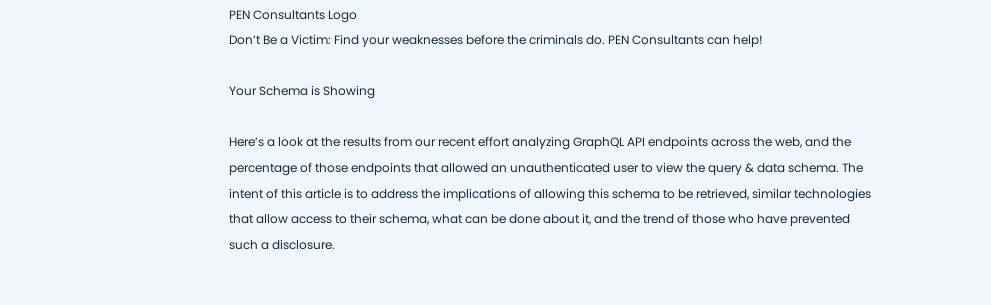PEN Consultants Logo
Don’t Be a Victim: Find your weaknesses before the criminals do. PEN Consultants can help!

Your Schema is Showing

Here’s a look at the results from our recent effort analyzing GraphQL API endpoints across the web, and the percentage of those endpoints that allowed an unauthenticated user to view the query & data schema. The intent of this article is to address the implications of allowing this schema to be retrieved, similar technologies that allow access to their schema, what can be done about it, and the trend of those who have prevented such a disclosure.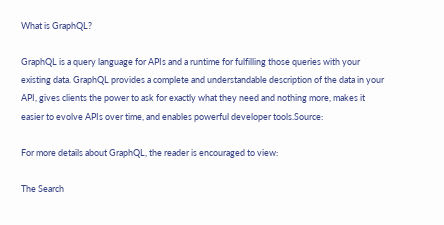What is GraphQL?

GraphQL is a query language for APIs and a runtime for fulfilling those queries with your existing data. GraphQL provides a complete and understandable description of the data in your API, gives clients the power to ask for exactly what they need and nothing more, makes it easier to evolve APIs over time, and enables powerful developer tools.Source:

For more details about GraphQL, the reader is encouraged to view:

The Search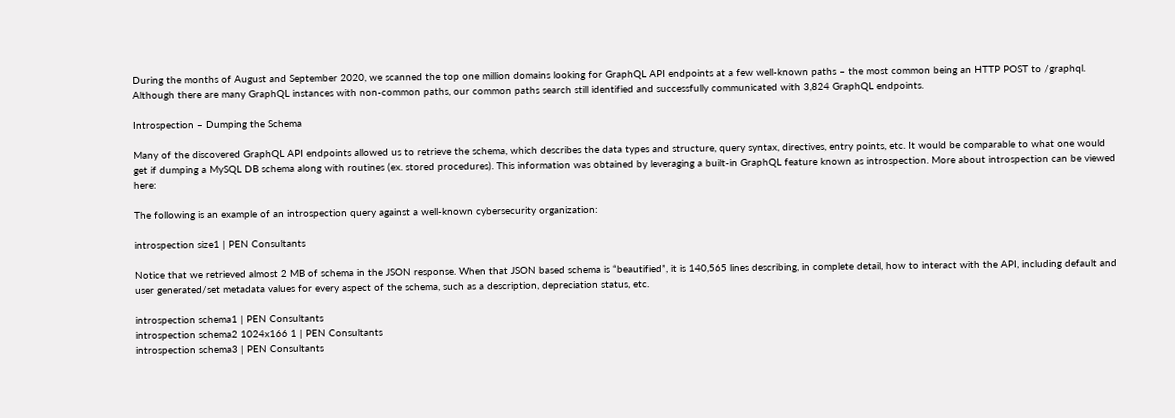During the months of August and September 2020, we scanned the top one million domains looking for GraphQL API endpoints at a few well-known paths – the most common being an HTTP POST to /graphql. Although there are many GraphQL instances with non-common paths, our common paths search still identified and successfully communicated with 3,824 GraphQL endpoints.

Introspection – Dumping the Schema

Many of the discovered GraphQL API endpoints allowed us to retrieve the schema, which describes the data types and structure, query syntax, directives, entry points, etc. It would be comparable to what one would get if dumping a MySQL DB schema along with routines (ex. stored procedures). This information was obtained by leveraging a built-in GraphQL feature known as introspection. More about introspection can be viewed here:

The following is an example of an introspection query against a well-known cybersecurity organization:

introspection size1 | PEN Consultants

Notice that we retrieved almost 2 MB of schema in the JSON response. When that JSON based schema is “beautified”, it is 140,565 lines describing, in complete detail, how to interact with the API, including default and user generated/set metadata values for every aspect of the schema, such as a description, depreciation status, etc.

introspection schema1 | PEN Consultants
introspection schema2 1024x166 1 | PEN Consultants
introspection schema3 | PEN Consultants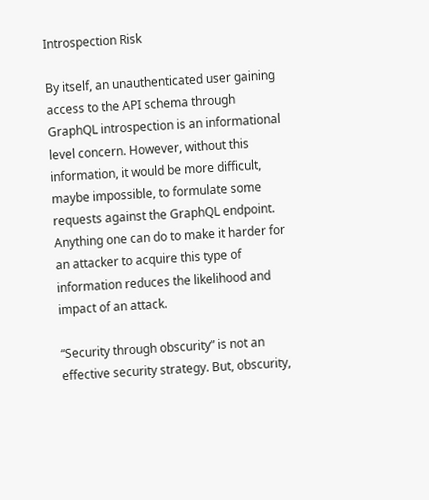Introspection Risk

By itself, an unauthenticated user gaining access to the API schema through GraphQL introspection is an informational level concern. However, without this information, it would be more difficult, maybe impossible, to formulate some requests against the GraphQL endpoint. Anything one can do to make it harder for an attacker to acquire this type of information reduces the likelihood and impact of an attack.

“Security through obscurity” is not an effective security strategy. But, obscurity,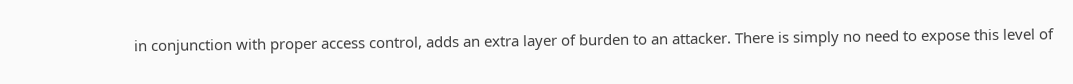in conjunction with proper access control, adds an extra layer of burden to an attacker. There is simply no need to expose this level of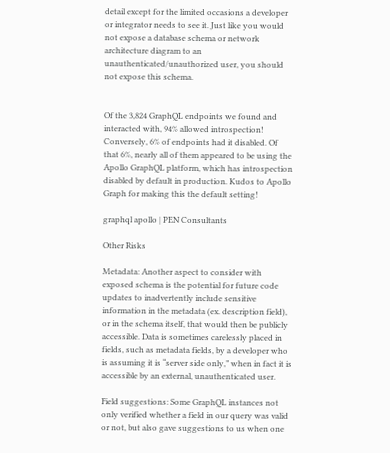detail except for the limited occasions a developer or integrator needs to see it. Just like you would not expose a database schema or network architecture diagram to an unauthenticated/unauthorized user, you should not expose this schema.


Of the 3,824 GraphQL endpoints we found and interacted with, 94% allowed introspection! Conversely, 6% of endpoints had it disabled. Of that 6%, nearly all of them appeared to be using the Apollo GraphQL platform, which has introspection disabled by default in production. Kudos to Apollo Graph for making this the default setting!

graphql apollo | PEN Consultants

Other Risks

Metadata: Another aspect to consider with exposed schema is the potential for future code updates to inadvertently include sensitive information in the metadata (ex. description field), or in the schema itself, that would then be publicly accessible. Data is sometimes carelessly placed in fields, such as metadata fields, by a developer who is assuming it is “server side only,” when in fact it is accessible by an external, unauthenticated user.

Field suggestions: Some GraphQL instances not only verified whether a field in our query was valid or not, but also gave suggestions to us when one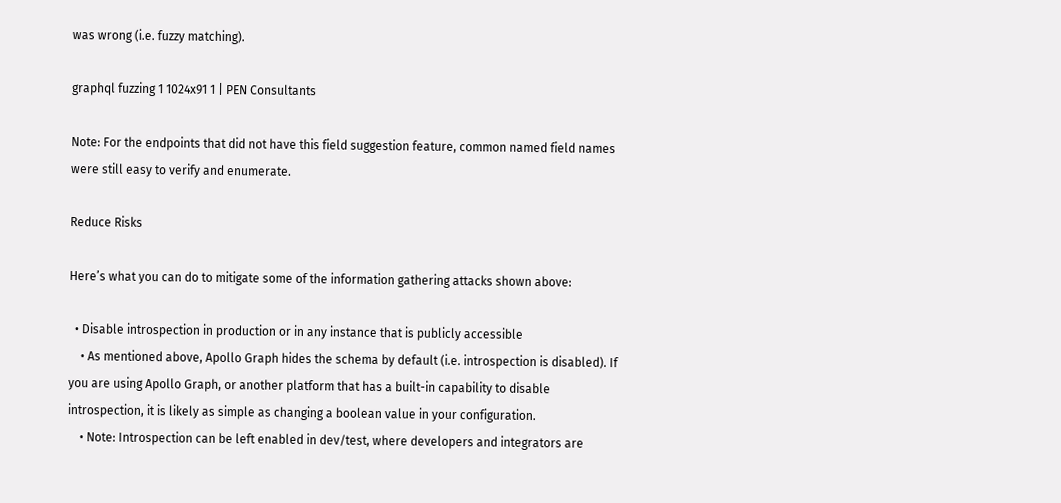was wrong (i.e. fuzzy matching).

graphql fuzzing 1 1024x91 1 | PEN Consultants

Note: For the endpoints that did not have this field suggestion feature, common named field names were still easy to verify and enumerate.

Reduce Risks

Here’s what you can do to mitigate some of the information gathering attacks shown above:

  • Disable introspection in production or in any instance that is publicly accessible
    • As mentioned above, Apollo Graph hides the schema by default (i.e. introspection is disabled). If you are using Apollo Graph, or another platform that has a built-in capability to disable introspection, it is likely as simple as changing a boolean value in your configuration.
    • Note: Introspection can be left enabled in dev/test, where developers and integrators are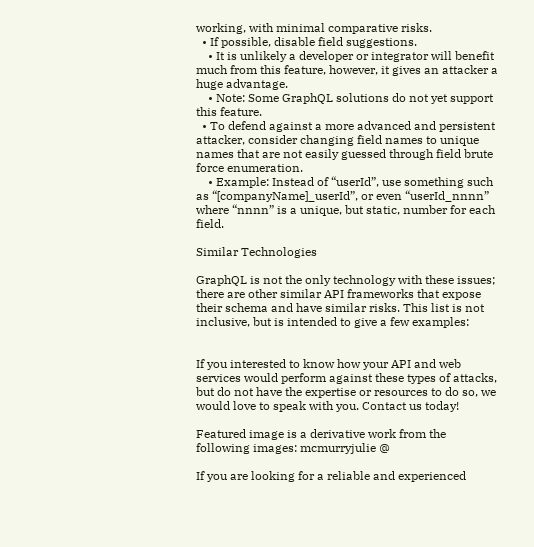working, with minimal comparative risks.
  • If possible, disable field suggestions.
    • It is unlikely a developer or integrator will benefit much from this feature, however, it gives an attacker a huge advantage.
    • Note: Some GraphQL solutions do not yet support this feature.
  • To defend against a more advanced and persistent attacker, consider changing field names to unique names that are not easily guessed through field brute force enumeration.
    • Example: Instead of “userId”, use something such as “[companyName]_userId”, or even “userId_nnnn” where “nnnn” is a unique, but static, number for each field.

Similar Technologies

GraphQL is not the only technology with these issues; there are other similar API frameworks that expose their schema and have similar risks. This list is not inclusive, but is intended to give a few examples:


If you interested to know how your API and web services would perform against these types of attacks, but do not have the expertise or resources to do so, we would love to speak with you. Contact us today!

Featured image is a derivative work from the following images: mcmurryjulie @

If you are looking for a reliable and experienced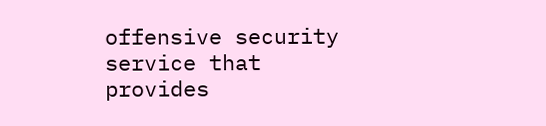offensive security service that provides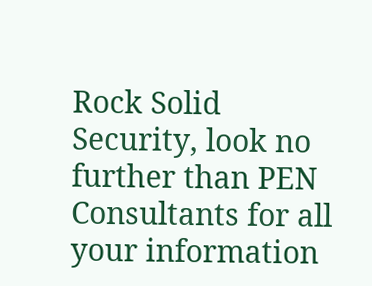Rock Solid Security, look no further than PEN Consultants for all your information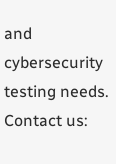and cybersecurity testing needs. Contact us: